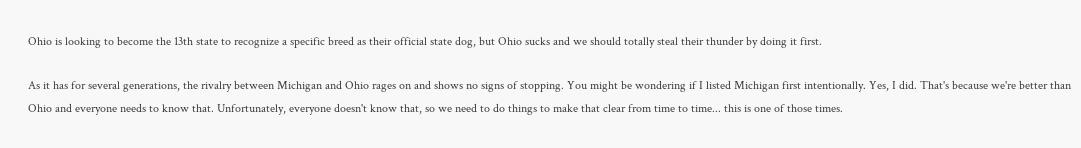Ohio is looking to become the 13th state to recognize a specific breed as their official state dog, but Ohio sucks and we should totally steal their thunder by doing it first.

As it has for several generations, the rivalry between Michigan and Ohio rages on and shows no signs of stopping. You might be wondering if I listed Michigan first intentionally. Yes, I did. That's because we're better than Ohio and everyone needs to know that. Unfortunately, everyone doesn't know that, so we need to do things to make that clear from time to time... this is one of those times.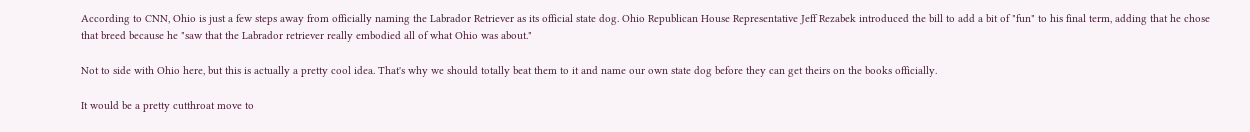According to CNN, Ohio is just a few steps away from officially naming the Labrador Retriever as its official state dog. Ohio Republican House Representative Jeff Rezabek introduced the bill to add a bit of "fun" to his final term, adding that he chose that breed because he "saw that the Labrador retriever really embodied all of what Ohio was about."

Not to side with Ohio here, but this is actually a pretty cool idea. That's why we should totally beat them to it and name our own state dog before they can get theirs on the books officially.

It would be a pretty cutthroat move to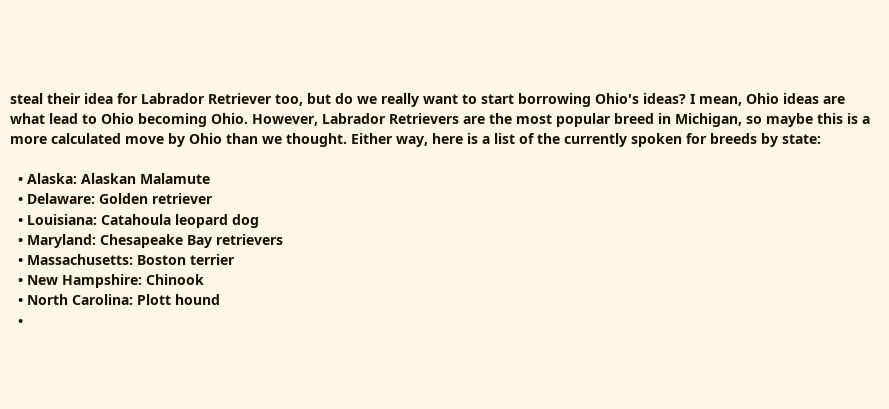steal their idea for Labrador Retriever too, but do we really want to start borrowing Ohio's ideas? I mean, Ohio ideas are what lead to Ohio becoming Ohio. However, Labrador Retrievers are the most popular breed in Michigan, so maybe this is a more calculated move by Ohio than we thought. Either way, here is a list of the currently spoken for breeds by state:

  • Alaska: Alaskan Malamute
  • Delaware: Golden retriever
  • Louisiana: Catahoula leopard dog
  • Maryland: Chesapeake Bay retrievers
  • Massachusetts: Boston terrier
  • New Hampshire: Chinook
  • North Carolina: Plott hound
  •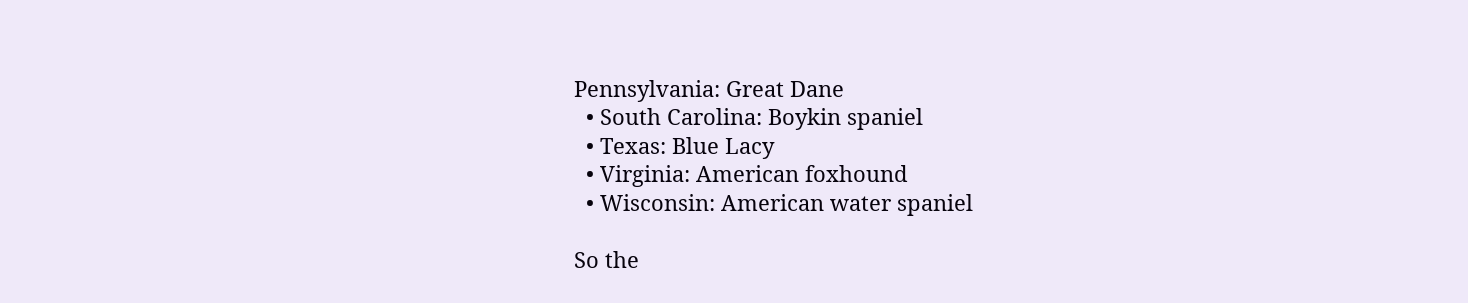Pennsylvania: Great Dane
  • South Carolina: Boykin spaniel
  • Texas: Blue Lacy
  • Virginia: American foxhound
  • Wisconsin: American water spaniel

So the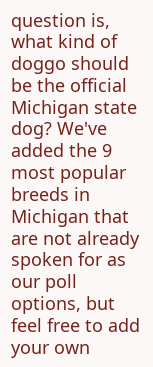question is, what kind of doggo should be the official Michigan state dog? We've added the 9 most popular breeds in Michigan that are not already spoken for as our poll options, but feel free to add your own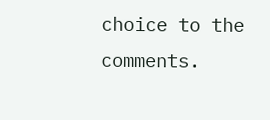choice to the comments.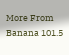More From Banana 101.5